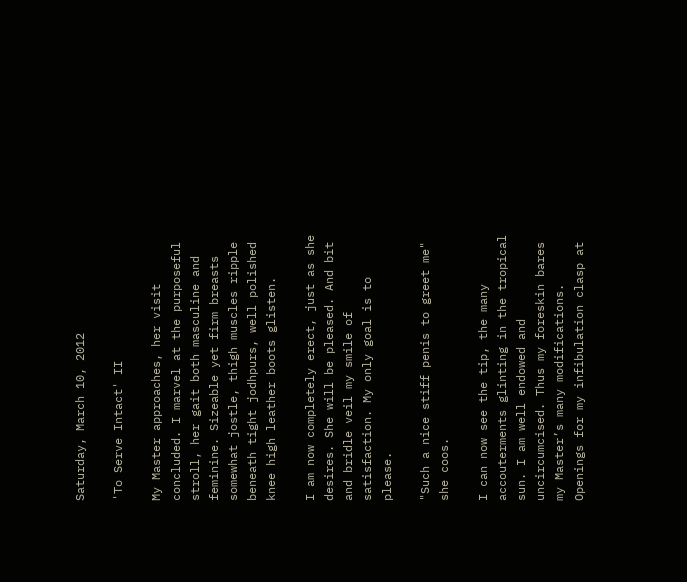Saturday, March 10, 2012

'To Serve Intact' II

My Master approaches, her visit concluded. I marvel at the purposeful stroll, her gait both masculine and feminine. Sizeable yet firm breasts somewhat jostle, thigh muscles ripple beneath tight jodhpurs, well polished knee high leather boots glisten.

I am now completely erect, just as she desires. She will be pleased. And bit and bridle veil my smile of satisfaction. My only goal is to please.

"Such a nice stiff penis to greet me" she coos.

I can now see the tip, the many accouterments glinting in the tropical sun. I am well endowed and uncircumcised. Thus my foreskin bares my Master’s many modifications. Openings for my infibulation clasp at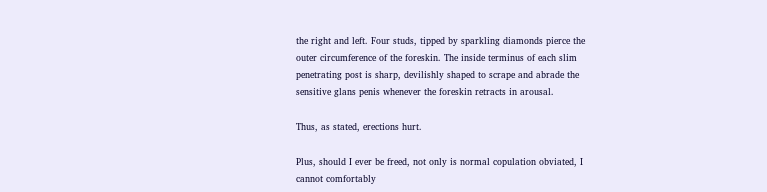the right and left. Four studs, tipped by sparkling diamonds pierce the outer circumference of the foreskin. The inside terminus of each slim penetrating post is sharp, devilishly shaped to scrape and abrade the sensitive glans penis whenever the foreskin retracts in arousal.

Thus, as stated, erections hurt.

Plus, should I ever be freed, not only is normal copulation obviated, I cannot comfortably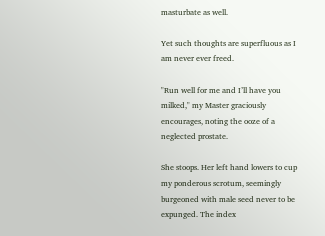masturbate as well.

Yet such thoughts are superfluous as I am never ever freed.

"Run well for me and I’ll have you milked," my Master graciously encourages, noting the ooze of a neglected prostate.

She stoops. Her left hand lowers to cup my ponderous scrotum, seemingly burgeoned with male seed never to be expunged. The index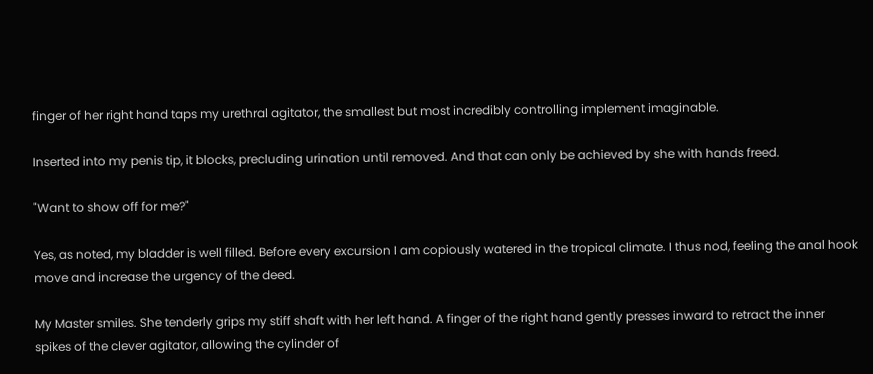finger of her right hand taps my urethral agitator, the smallest but most incredibly controlling implement imaginable.

Inserted into my penis tip, it blocks, precluding urination until removed. And that can only be achieved by she with hands freed.

"Want to show off for me?"

Yes, as noted, my bladder is well filled. Before every excursion I am copiously watered in the tropical climate. I thus nod, feeling the anal hook move and increase the urgency of the deed.

My Master smiles. She tenderly grips my stiff shaft with her left hand. A finger of the right hand gently presses inward to retract the inner spikes of the clever agitator, allowing the cylinder of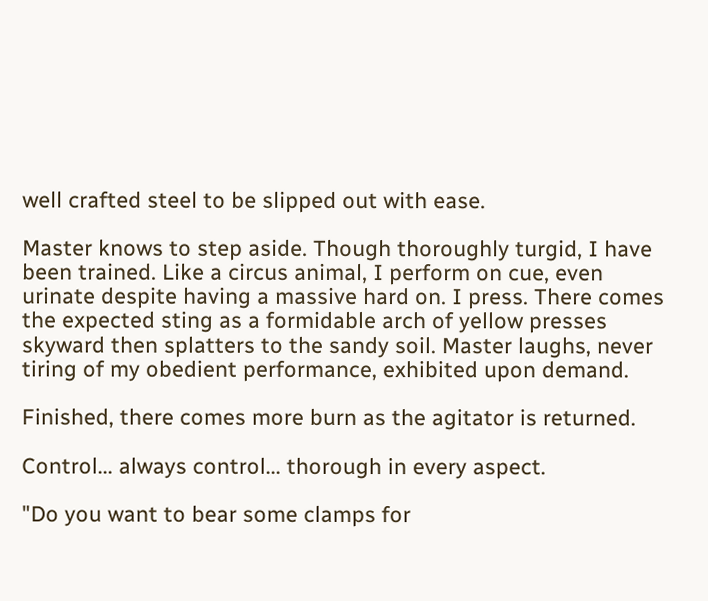well crafted steel to be slipped out with ease.

Master knows to step aside. Though thoroughly turgid, I have been trained. Like a circus animal, I perform on cue, even urinate despite having a massive hard on. I press. There comes the expected sting as a formidable arch of yellow presses skyward then splatters to the sandy soil. Master laughs, never tiring of my obedient performance, exhibited upon demand.

Finished, there comes more burn as the agitator is returned.

Control... always control... thorough in every aspect.

"Do you want to bear some clamps for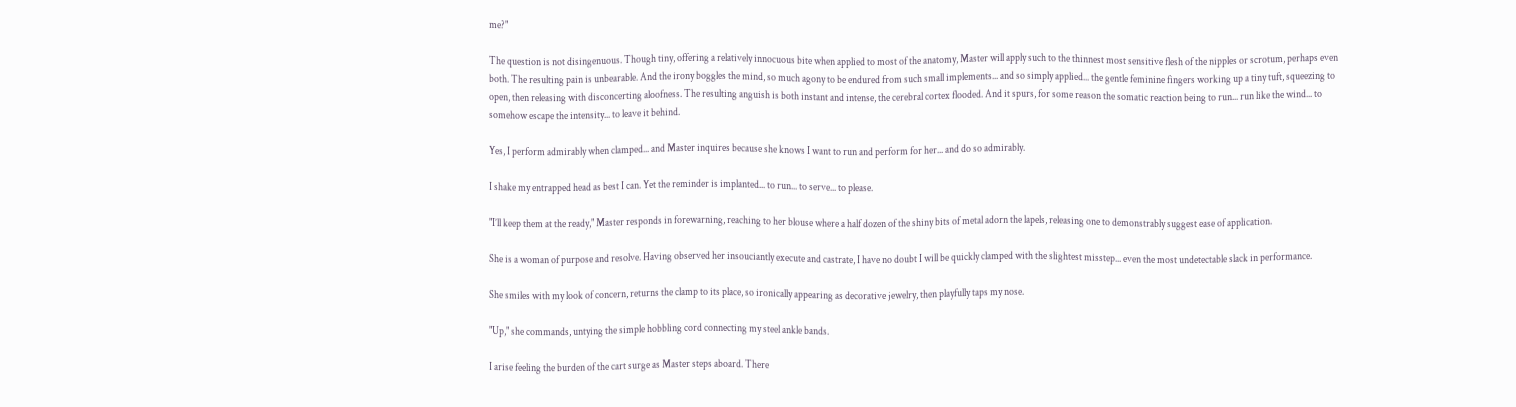me?"

The question is not disingenuous. Though tiny, offering a relatively innocuous bite when applied to most of the anatomy, Master will apply such to the thinnest most sensitive flesh of the nipples or scrotum, perhaps even both. The resulting pain is unbearable. And the irony boggles the mind, so much agony to be endured from such small implements... and so simply applied... the gentle feminine fingers working up a tiny tuft, squeezing to open, then releasing with disconcerting aloofness. The resulting anguish is both instant and intense, the cerebral cortex flooded. And it spurs, for some reason the somatic reaction being to run... run like the wind... to somehow escape the intensity... to leave it behind.

Yes, I perform admirably when clamped... and Master inquires because she knows I want to run and perform for her... and do so admirably.

I shake my entrapped head as best I can. Yet the reminder is implanted... to run... to serve... to please.

"I’ll keep them at the ready," Master responds in forewarning, reaching to her blouse where a half dozen of the shiny bits of metal adorn the lapels, releasing one to demonstrably suggest ease of application.

She is a woman of purpose and resolve. Having observed her insouciantly execute and castrate, I have no doubt I will be quickly clamped with the slightest misstep... even the most undetectable slack in performance.

She smiles with my look of concern, returns the clamp to its place, so ironically appearing as decorative jewelry, then playfully taps my nose.

"Up," she commands, untying the simple hobbling cord connecting my steel ankle bands.

I arise feeling the burden of the cart surge as Master steps aboard. There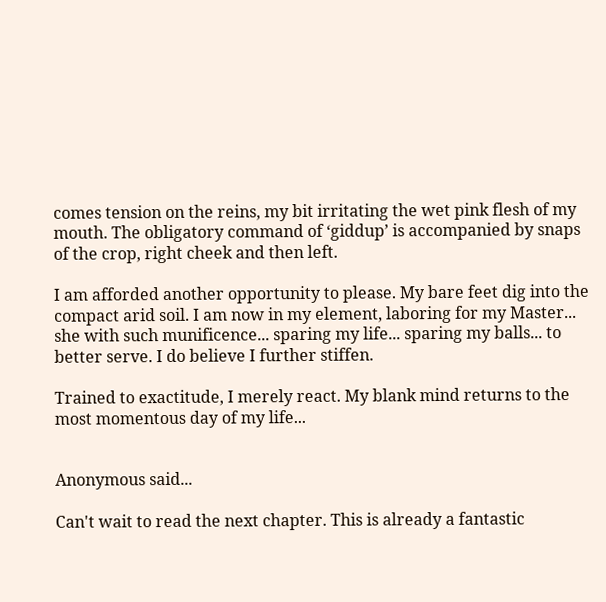comes tension on the reins, my bit irritating the wet pink flesh of my mouth. The obligatory command of ‘giddup’ is accompanied by snaps of the crop, right cheek and then left.

I am afforded another opportunity to please. My bare feet dig into the compact arid soil. I am now in my element, laboring for my Master... she with such munificence... sparing my life... sparing my balls... to better serve. I do believe I further stiffen.

Trained to exactitude, I merely react. My blank mind returns to the most momentous day of my life...


Anonymous said...

Can't wait to read the next chapter. This is already a fantastic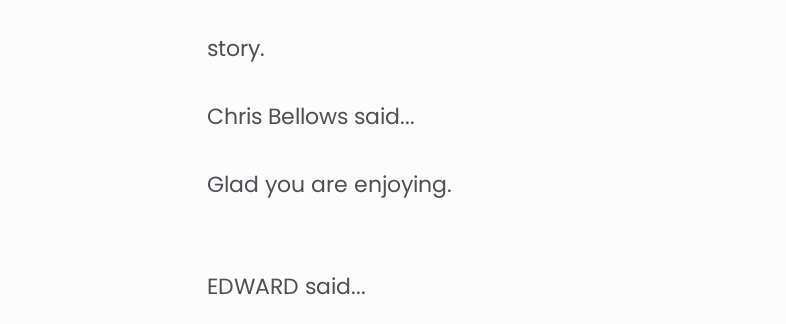story.

Chris Bellows said...

Glad you are enjoying.


EDWARD said...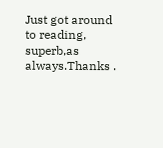Just got around to reading, superb,as always.Thanks .